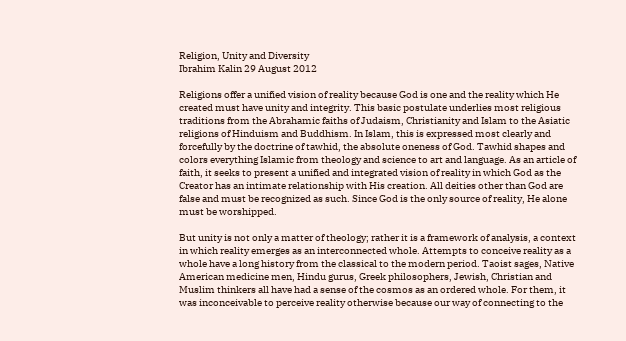Religion, Unity and Diversity
Ibrahim Kalin 29 August 2012

Religions offer a unified vision of reality because God is one and the reality which He created must have unity and integrity. This basic postulate underlies most religious traditions from the Abrahamic faiths of Judaism, Christianity and Islam to the Asiatic religions of Hinduism and Buddhism. In Islam, this is expressed most clearly and forcefully by the doctrine of tawhid, the absolute oneness of God. Tawhid shapes and colors everything Islamic from theology and science to art and language. As an article of faith, it seeks to present a unified and integrated vision of reality in which God as the Creator has an intimate relationship with His creation. All deities other than God are false and must be recognized as such. Since God is the only source of reality, He alone must be worshipped.

But unity is not only a matter of theology; rather it is a framework of analysis, a context in which reality emerges as an interconnected whole. Attempts to conceive reality as a whole have a long history from the classical to the modern period. Taoist sages, Native American medicine men, Hindu gurus, Greek philosophers, Jewish, Christian and Muslim thinkers all have had a sense of the cosmos as an ordered whole. For them, it was inconceivable to perceive reality otherwise because our way of connecting to the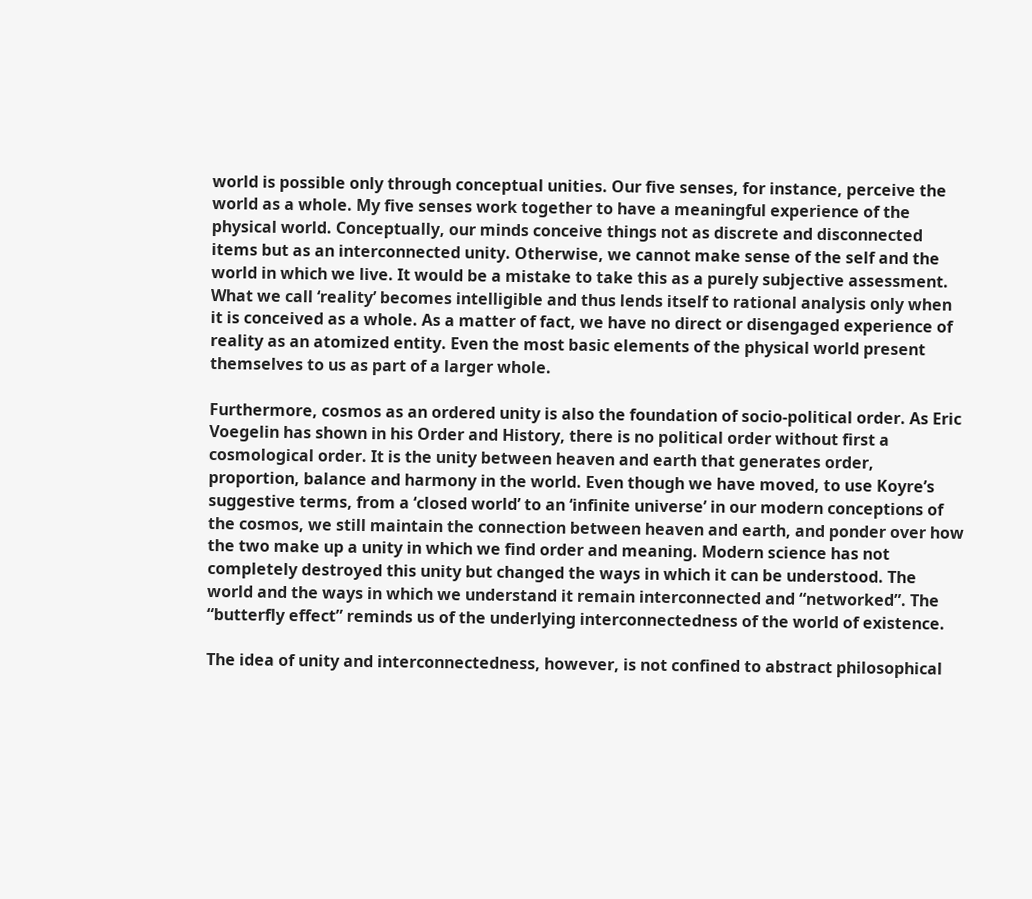world is possible only through conceptual unities. Our five senses, for instance, perceive the world as a whole. My five senses work together to have a meaningful experience of the physical world. Conceptually, our minds conceive things not as discrete and disconnected items but as an interconnected unity. Otherwise, we cannot make sense of the self and the world in which we live. It would be a mistake to take this as a purely subjective assessment. What we call ‘reality’ becomes intelligible and thus lends itself to rational analysis only when it is conceived as a whole. As a matter of fact, we have no direct or disengaged experience of reality as an atomized entity. Even the most basic elements of the physical world present themselves to us as part of a larger whole.

Furthermore, cosmos as an ordered unity is also the foundation of socio-political order. As Eric Voegelin has shown in his Order and History, there is no political order without first a cosmological order. It is the unity between heaven and earth that generates order, proportion, balance and harmony in the world. Even though we have moved, to use Koyre’s suggestive terms, from a ‘closed world’ to an ‘infinite universe’ in our modern conceptions of the cosmos, we still maintain the connection between heaven and earth, and ponder over how the two make up a unity in which we find order and meaning. Modern science has not completely destroyed this unity but changed the ways in which it can be understood. The world and the ways in which we understand it remain interconnected and “networked”. The “butterfly effect” reminds us of the underlying interconnectedness of the world of existence.

The idea of unity and interconnectedness, however, is not confined to abstract philosophical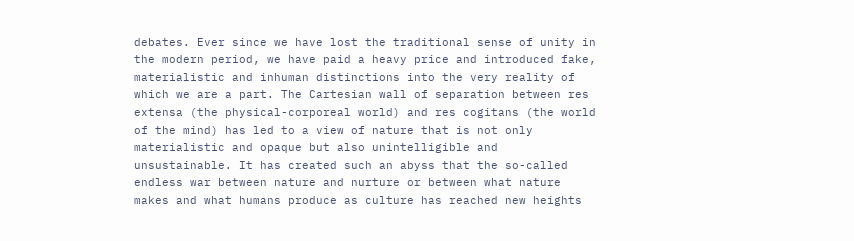debates. Ever since we have lost the traditional sense of unity in the modern period, we have paid a heavy price and introduced fake, materialistic and inhuman distinctions into the very reality of which we are a part. The Cartesian wall of separation between res extensa (the physical-corporeal world) and res cogitans (the world of the mind) has led to a view of nature that is not only materialistic and opaque but also unintelligible and unsustainable. It has created such an abyss that the so-called endless war between nature and nurture or between what nature makes and what humans produce as culture has reached new heights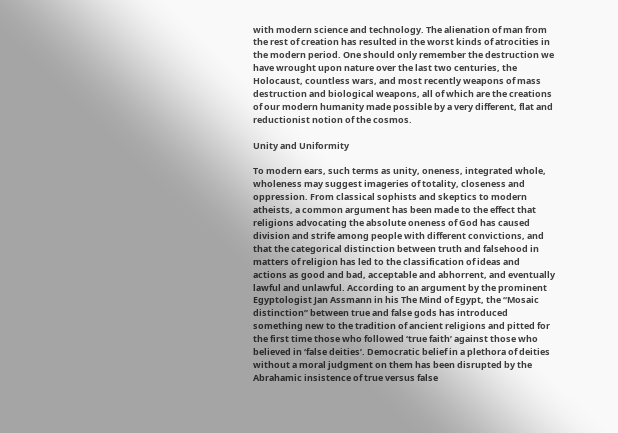with modern science and technology. The alienation of man from the rest of creation has resulted in the worst kinds of atrocities in the modern period. One should only remember the destruction we have wrought upon nature over the last two centuries, the Holocaust, countless wars, and most recently weapons of mass destruction and biological weapons, all of which are the creations of our modern humanity made possible by a very different, flat and reductionist notion of the cosmos.

Unity and Uniformity

To modern ears, such terms as unity, oneness, integrated whole, wholeness may suggest imageries of totality, closeness and oppression. From classical sophists and skeptics to modern atheists, a common argument has been made to the effect that religions advocating the absolute oneness of God has caused division and strife among people with different convictions, and that the categorical distinction between truth and falsehood in matters of religion has led to the classification of ideas and actions as good and bad, acceptable and abhorrent, and eventually lawful and unlawful. According to an argument by the prominent Egyptologist Jan Assmann in his The Mind of Egypt, the “Mosaic distinction” between true and false gods has introduced something new to the tradition of ancient religions and pitted for the first time those who followed ‘true faith’ against those who believed in ‘false deities’. Democratic belief in a plethora of deities without a moral judgment on them has been disrupted by the Abrahamic insistence of true versus false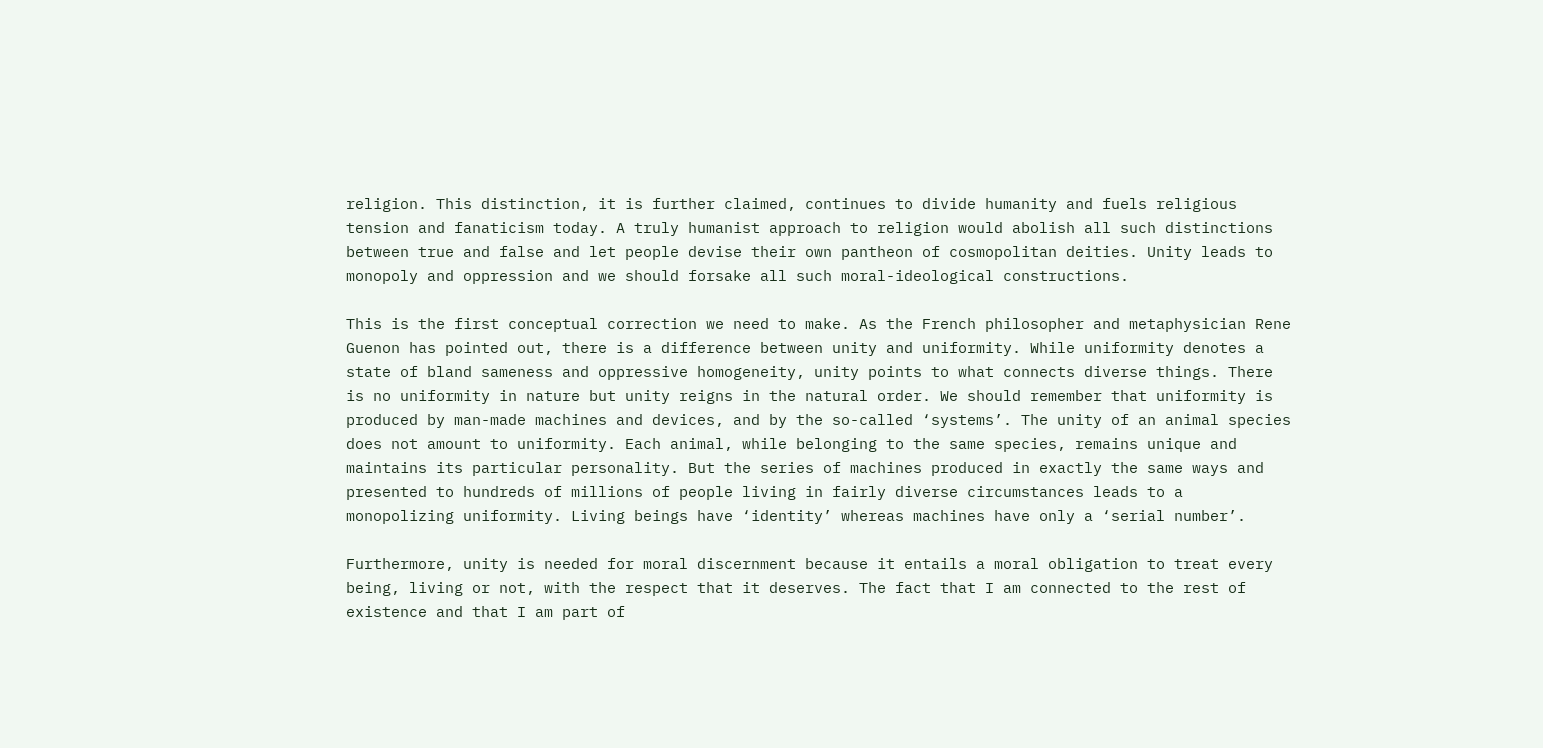religion. This distinction, it is further claimed, continues to divide humanity and fuels religious tension and fanaticism today. A truly humanist approach to religion would abolish all such distinctions between true and false and let people devise their own pantheon of cosmopolitan deities. Unity leads to monopoly and oppression and we should forsake all such moral-ideological constructions.

This is the first conceptual correction we need to make. As the French philosopher and metaphysician Rene Guenon has pointed out, there is a difference between unity and uniformity. While uniformity denotes a state of bland sameness and oppressive homogeneity, unity points to what connects diverse things. There is no uniformity in nature but unity reigns in the natural order. We should remember that uniformity is produced by man-made machines and devices, and by the so-called ‘systems’. The unity of an animal species does not amount to uniformity. Each animal, while belonging to the same species, remains unique and maintains its particular personality. But the series of machines produced in exactly the same ways and presented to hundreds of millions of people living in fairly diverse circumstances leads to a monopolizing uniformity. Living beings have ‘identity’ whereas machines have only a ‘serial number’.

Furthermore, unity is needed for moral discernment because it entails a moral obligation to treat every being, living or not, with the respect that it deserves. The fact that I am connected to the rest of existence and that I am part of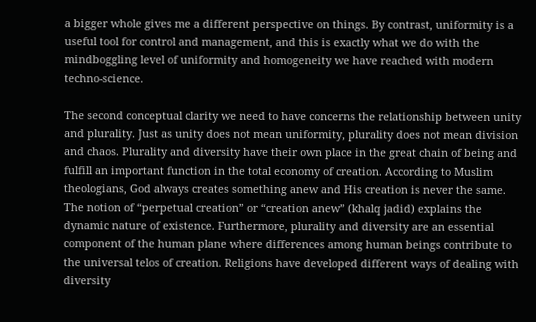a bigger whole gives me a different perspective on things. By contrast, uniformity is a useful tool for control and management, and this is exactly what we do with the mindboggling level of uniformity and homogeneity we have reached with modern techno-science.

The second conceptual clarity we need to have concerns the relationship between unity and plurality. Just as unity does not mean uniformity, plurality does not mean division and chaos. Plurality and diversity have their own place in the great chain of being and fulfill an important function in the total economy of creation. According to Muslim theologians, God always creates something anew and His creation is never the same. The notion of “perpetual creation” or “creation anew” (khalq jadid) explains the dynamic nature of existence. Furthermore, plurality and diversity are an essential component of the human plane where differences among human beings contribute to the universal telos of creation. Religions have developed different ways of dealing with diversity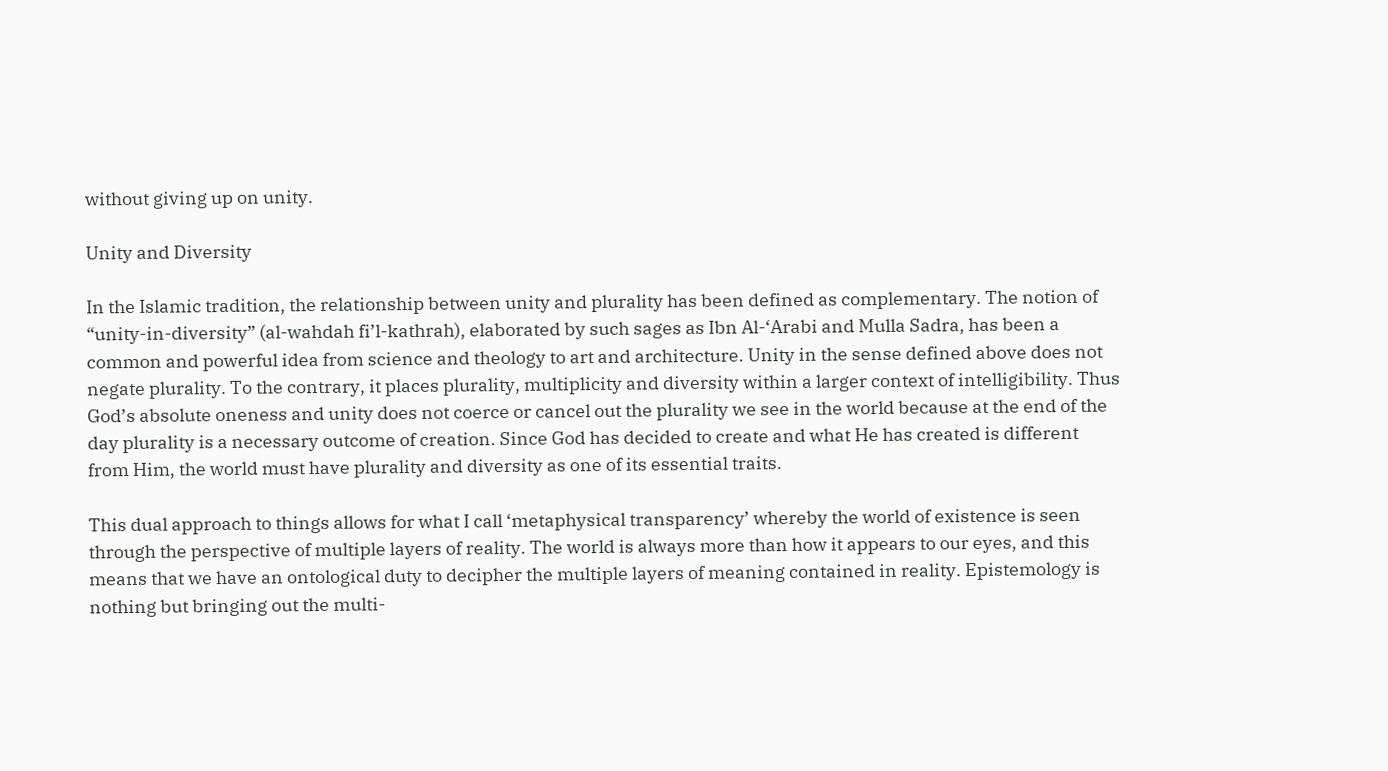without giving up on unity.

Unity and Diversity

In the Islamic tradition, the relationship between unity and plurality has been defined as complementary. The notion of “unity-in-diversity” (al-wahdah fi’l-kathrah), elaborated by such sages as Ibn Al-‘Arabi and Mulla Sadra, has been a common and powerful idea from science and theology to art and architecture. Unity in the sense defined above does not negate plurality. To the contrary, it places plurality, multiplicity and diversity within a larger context of intelligibility. Thus God’s absolute oneness and unity does not coerce or cancel out the plurality we see in the world because at the end of the day plurality is a necessary outcome of creation. Since God has decided to create and what He has created is different from Him, the world must have plurality and diversity as one of its essential traits.

This dual approach to things allows for what I call ‘metaphysical transparency’ whereby the world of existence is seen through the perspective of multiple layers of reality. The world is always more than how it appears to our eyes, and this means that we have an ontological duty to decipher the multiple layers of meaning contained in reality. Epistemology is nothing but bringing out the multi-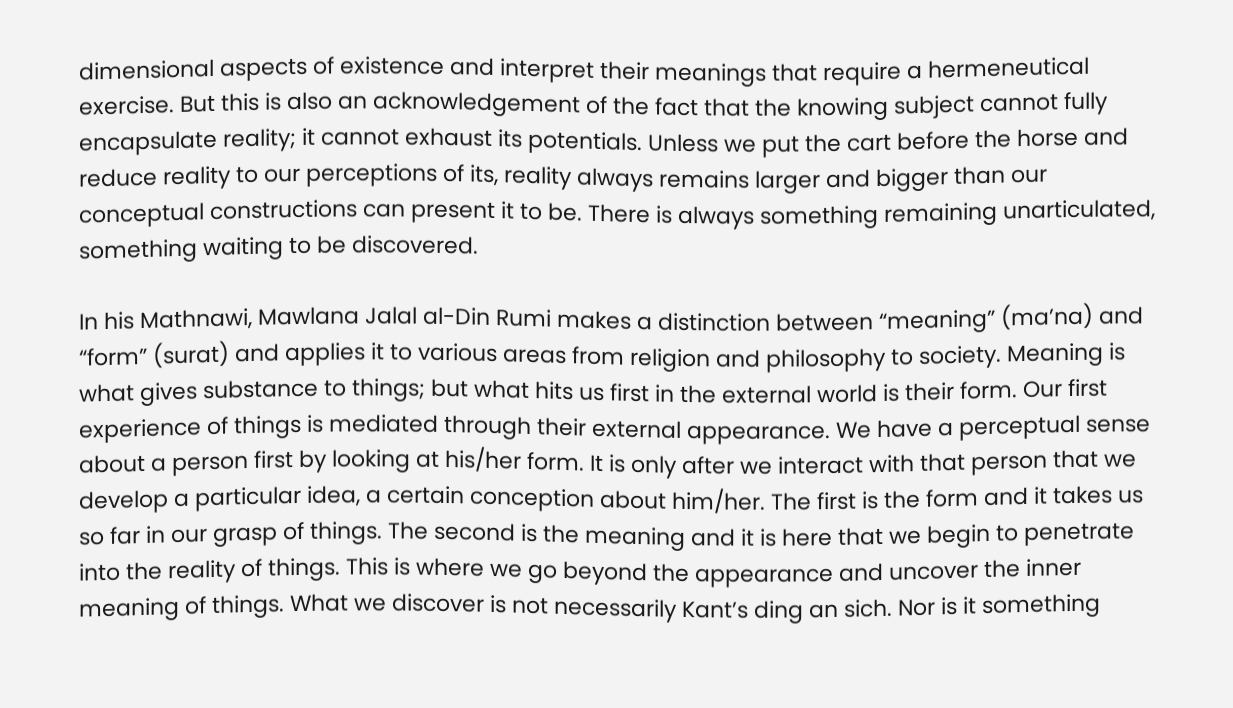dimensional aspects of existence and interpret their meanings that require a hermeneutical exercise. But this is also an acknowledgement of the fact that the knowing subject cannot fully encapsulate reality; it cannot exhaust its potentials. Unless we put the cart before the horse and reduce reality to our perceptions of its, reality always remains larger and bigger than our conceptual constructions can present it to be. There is always something remaining unarticulated, something waiting to be discovered.

In his Mathnawi, Mawlana Jalal al-Din Rumi makes a distinction between “meaning” (ma’na) and “form” (surat) and applies it to various areas from religion and philosophy to society. Meaning is what gives substance to things; but what hits us first in the external world is their form. Our first experience of things is mediated through their external appearance. We have a perceptual sense about a person first by looking at his/her form. It is only after we interact with that person that we develop a particular idea, a certain conception about him/her. The first is the form and it takes us so far in our grasp of things. The second is the meaning and it is here that we begin to penetrate into the reality of things. This is where we go beyond the appearance and uncover the inner meaning of things. What we discover is not necessarily Kant’s ding an sich. Nor is it something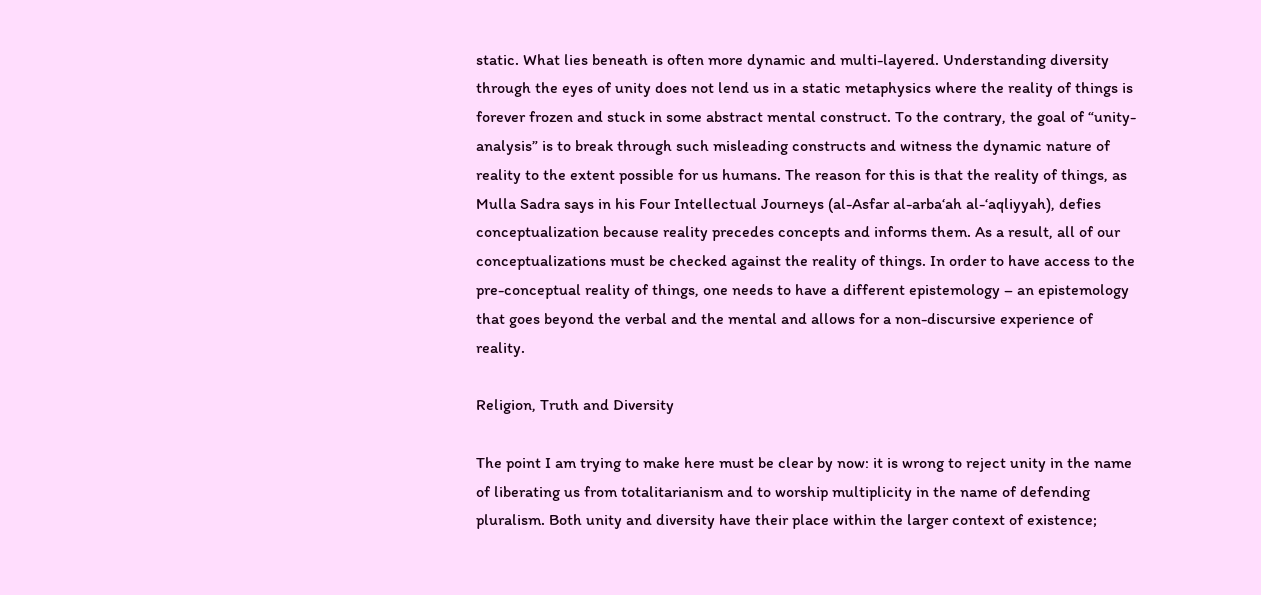static. What lies beneath is often more dynamic and multi-layered. Understanding diversity through the eyes of unity does not lend us in a static metaphysics where the reality of things is forever frozen and stuck in some abstract mental construct. To the contrary, the goal of “unity-analysis” is to break through such misleading constructs and witness the dynamic nature of reality to the extent possible for us humans. The reason for this is that the reality of things, as Mulla Sadra says in his Four Intellectual Journeys (al-Asfar al-arba‘ah al-‘aqliyyah), defies conceptualization because reality precedes concepts and informs them. As a result, all of our conceptualizations must be checked against the reality of things. In order to have access to the pre-conceptual reality of things, one needs to have a different epistemology – an epistemology that goes beyond the verbal and the mental and allows for a non-discursive experience of reality.

Religion, Truth and Diversity

The point I am trying to make here must be clear by now: it is wrong to reject unity in the name of liberating us from totalitarianism and to worship multiplicity in the name of defending pluralism. Both unity and diversity have their place within the larger context of existence;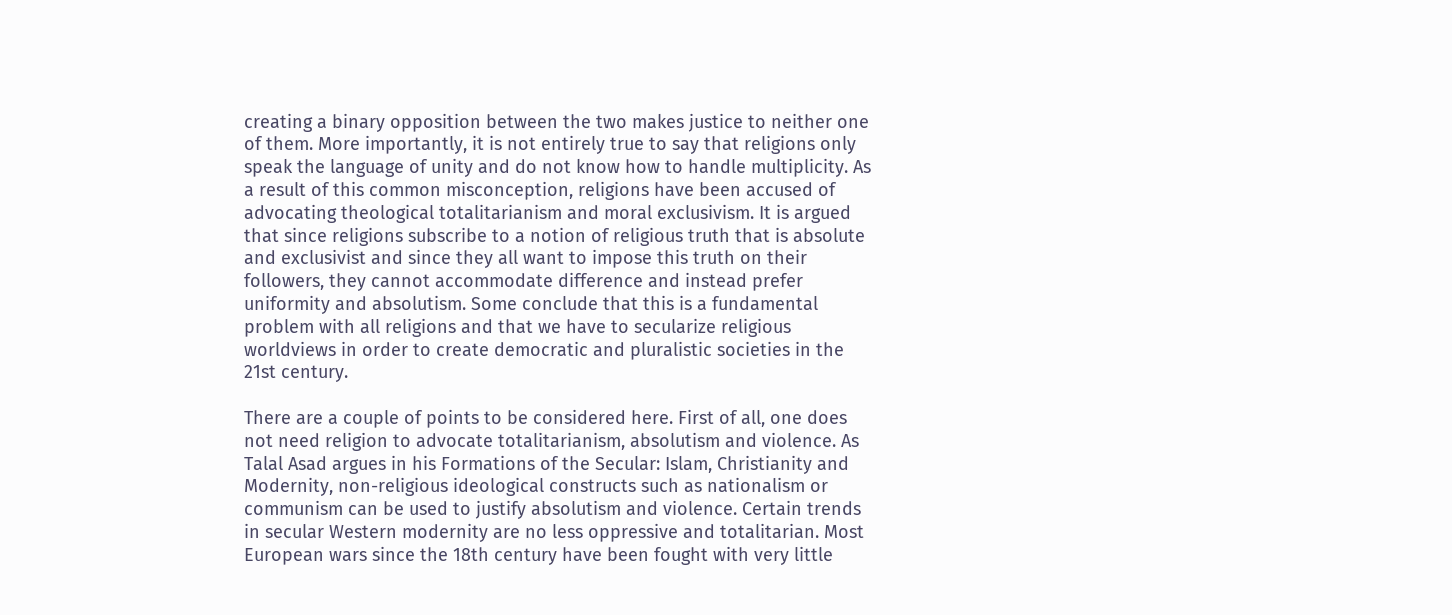creating a binary opposition between the two makes justice to neither one of them. More importantly, it is not entirely true to say that religions only speak the language of unity and do not know how to handle multiplicity. As a result of this common misconception, religions have been accused of advocating theological totalitarianism and moral exclusivism. It is argued that since religions subscribe to a notion of religious truth that is absolute and exclusivist and since they all want to impose this truth on their followers, they cannot accommodate difference and instead prefer uniformity and absolutism. Some conclude that this is a fundamental problem with all religions and that we have to secularize religious worldviews in order to create democratic and pluralistic societies in the 21st century.

There are a couple of points to be considered here. First of all, one does not need religion to advocate totalitarianism, absolutism and violence. As Talal Asad argues in his Formations of the Secular: Islam, Christianity and Modernity, non-religious ideological constructs such as nationalism or communism can be used to justify absolutism and violence. Certain trends in secular Western modernity are no less oppressive and totalitarian. Most European wars since the 18th century have been fought with very little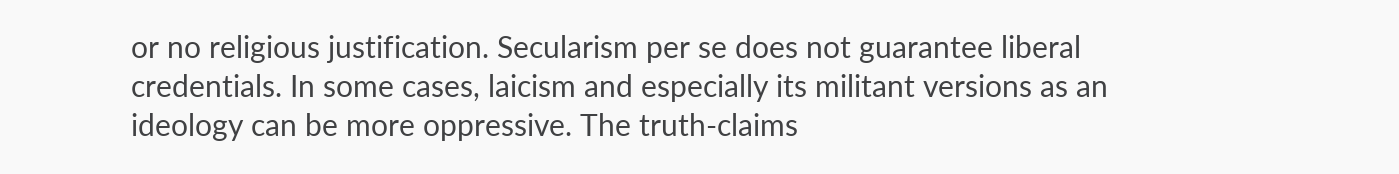or no religious justification. Secularism per se does not guarantee liberal credentials. In some cases, laicism and especially its militant versions as an ideology can be more oppressive. The truth-claims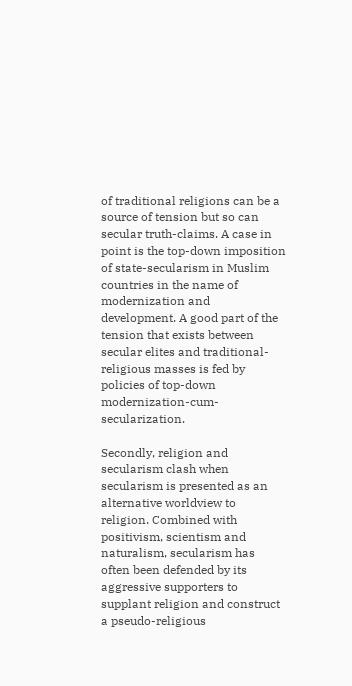of traditional religions can be a source of tension but so can secular truth-claims. A case in point is the top-down imposition of state-secularism in Muslim countries in the name of modernization and development. A good part of the tension that exists between secular elites and traditional-religious masses is fed by policies of top-down modernization-cum-secularization.

Secondly, religion and secularism clash when secularism is presented as an alternative worldview to religion. Combined with positivism, scientism and naturalism, secularism has often been defended by its aggressive supporters to supplant religion and construct a pseudo-religious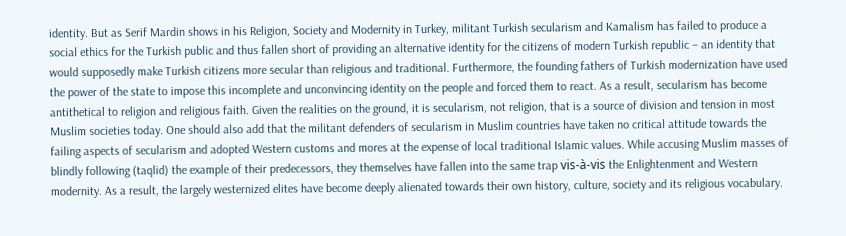identity. But as Serif Mardin shows in his Religion, Society and Modernity in Turkey, militant Turkish secularism and Kamalism has failed to produce a social ethics for the Turkish public and thus fallen short of providing an alternative identity for the citizens of modern Turkish republic – an identity that would supposedly make Turkish citizens more secular than religious and traditional. Furthermore, the founding fathers of Turkish modernization have used the power of the state to impose this incomplete and unconvincing identity on the people and forced them to react. As a result, secularism has become antithetical to religion and religious faith. Given the realities on the ground, it is secularism, not religion, that is a source of division and tension in most Muslim societies today. One should also add that the militant defenders of secularism in Muslim countries have taken no critical attitude towards the failing aspects of secularism and adopted Western customs and mores at the expense of local traditional Islamic values. While accusing Muslim masses of blindly following (taqlid) the example of their predecessors, they themselves have fallen into the same trap vis-à-vis the Enlightenment and Western modernity. As a result, the largely westernized elites have become deeply alienated towards their own history, culture, society and its religious vocabulary.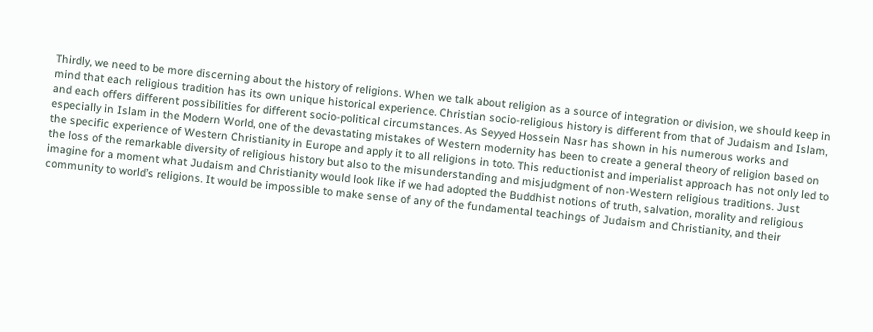Thirdly, we need to be more discerning about the history of religions. When we talk about religion as a source of integration or division, we should keep in mind that each religious tradition has its own unique historical experience. Christian socio-religious history is different from that of Judaism and Islam, and each offers different possibilities for different socio-political circumstances. As Seyyed Hossein Nasr has shown in his numerous works and especially in Islam in the Modern World, one of the devastating mistakes of Western modernity has been to create a general theory of religion based on the specific experience of Western Christianity in Europe and apply it to all religions in toto. This reductionist and imperialist approach has not only led to the loss of the remarkable diversity of religious history but also to the misunderstanding and misjudgment of non-Western religious traditions. Just imagine for a moment what Judaism and Christianity would look like if we had adopted the Buddhist notions of truth, salvation, morality and religious community to world’s religions. It would be impossible to make sense of any of the fundamental teachings of Judaism and Christianity, and their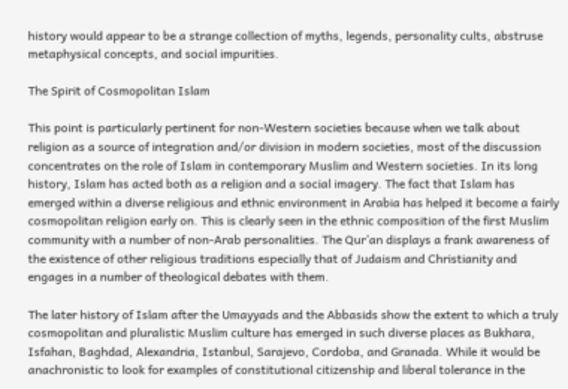history would appear to be a strange collection of myths, legends, personality cults, abstruse metaphysical concepts, and social impurities.

The Spirit of Cosmopolitan Islam

This point is particularly pertinent for non-Western societies because when we talk about religion as a source of integration and/or division in modern societies, most of the discussion concentrates on the role of Islam in contemporary Muslim and Western societies. In its long history, Islam has acted both as a religion and a social imagery. The fact that Islam has emerged within a diverse religious and ethnic environment in Arabia has helped it become a fairly cosmopolitan religion early on. This is clearly seen in the ethnic composition of the first Muslim community with a number of non-Arab personalities. The Qur’an displays a frank awareness of the existence of other religious traditions especially that of Judaism and Christianity and engages in a number of theological debates with them.

The later history of Islam after the Umayyads and the Abbasids show the extent to which a truly cosmopolitan and pluralistic Muslim culture has emerged in such diverse places as Bukhara, Isfahan, Baghdad, Alexandria, Istanbul, Sarajevo, Cordoba, and Granada. While it would be anachronistic to look for examples of constitutional citizenship and liberal tolerance in the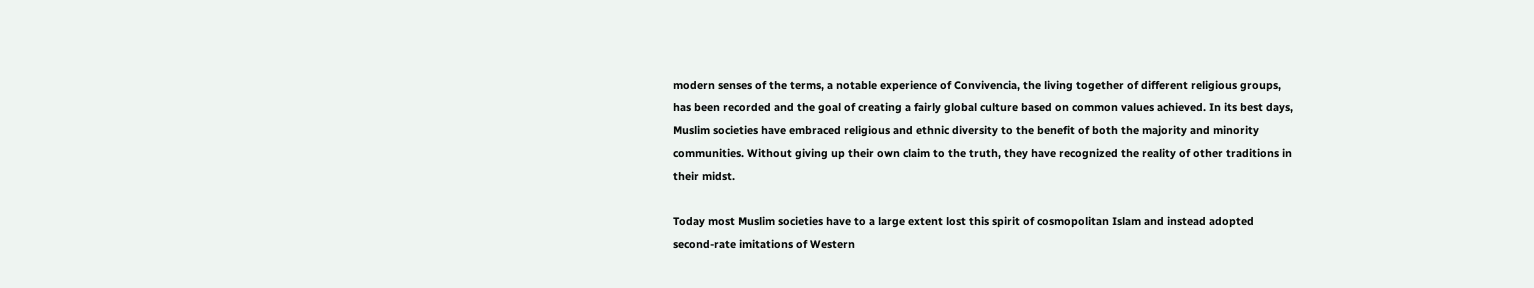modern senses of the terms, a notable experience of Convivencia, the living together of different religious groups, has been recorded and the goal of creating a fairly global culture based on common values achieved. In its best days, Muslim societies have embraced religious and ethnic diversity to the benefit of both the majority and minority communities. Without giving up their own claim to the truth, they have recognized the reality of other traditions in their midst.

Today most Muslim societies have to a large extent lost this spirit of cosmopolitan Islam and instead adopted second-rate imitations of Western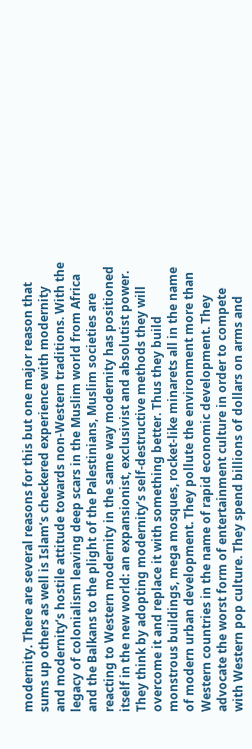modernity. There are several reasons for this but one major reason that sums up others as well is Islam’s checkered experience with modernity and modernity’s hostile attitude towards non-Western traditions. With the legacy of colonialism leaving deep scars in the Muslim world from Africa and the Balkans to the plight of the Palestinians, Muslim societies are reacting to Western modernity in the same way modernity has positioned itself in the new world: an expansionist, exclusivist and absolutist power. They think by adopting modernity’s self-destructive methods they will overcome it and replace it with something better. Thus they build monstrous buildings, mega mosques, rocket-like minarets all in the name of modern urban development. They pollute the environment more than Western countries in the name of rapid economic development. They advocate the worst form of entertainment culture in order to compete with Western pop culture. They spend billions of dollars on arms and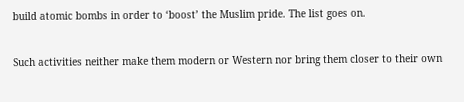build atomic bombs in order to ‘boost’ the Muslim pride. The list goes on.

Such activities neither make them modern or Western nor bring them closer to their own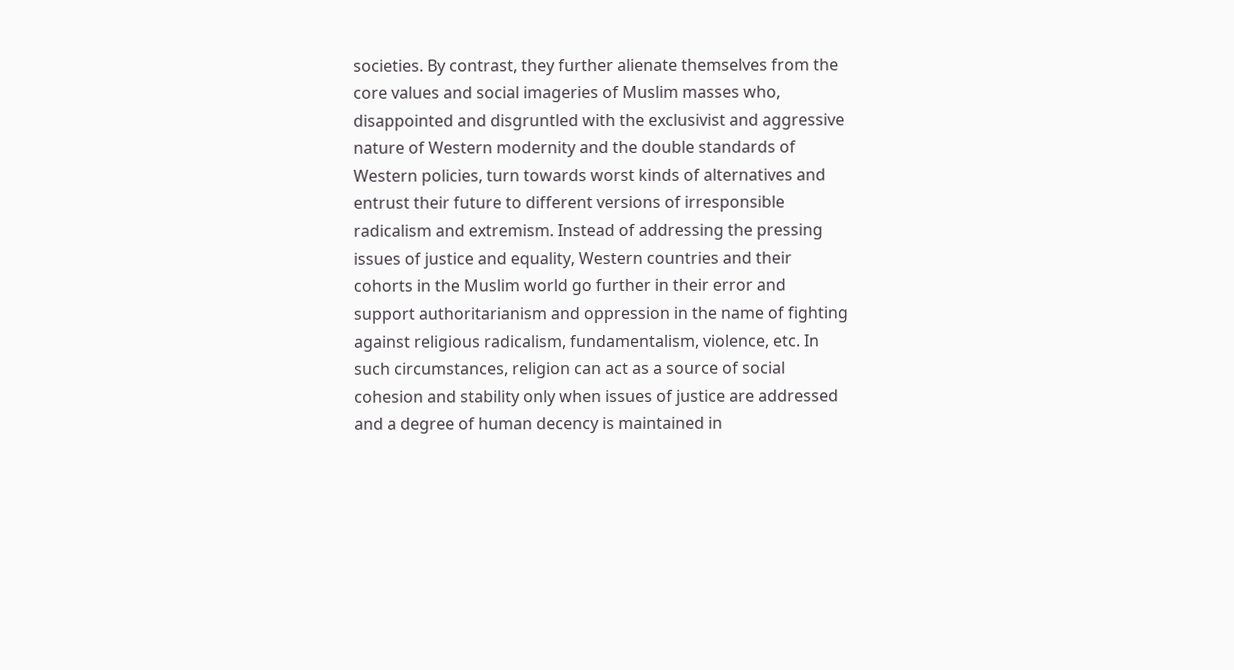societies. By contrast, they further alienate themselves from the core values and social imageries of Muslim masses who, disappointed and disgruntled with the exclusivist and aggressive nature of Western modernity and the double standards of Western policies, turn towards worst kinds of alternatives and entrust their future to different versions of irresponsible radicalism and extremism. Instead of addressing the pressing issues of justice and equality, Western countries and their cohorts in the Muslim world go further in their error and support authoritarianism and oppression in the name of fighting against religious radicalism, fundamentalism, violence, etc. In such circumstances, religion can act as a source of social cohesion and stability only when issues of justice are addressed and a degree of human decency is maintained in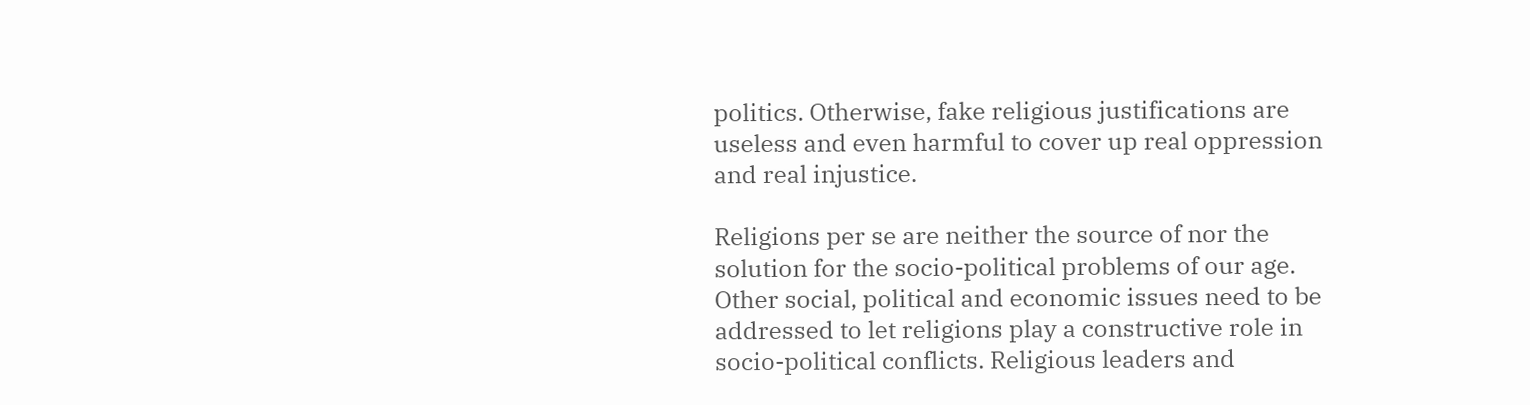politics. Otherwise, fake religious justifications are useless and even harmful to cover up real oppression and real injustice.

Religions per se are neither the source of nor the solution for the socio-political problems of our age. Other social, political and economic issues need to be addressed to let religions play a constructive role in socio-political conflicts. Religious leaders and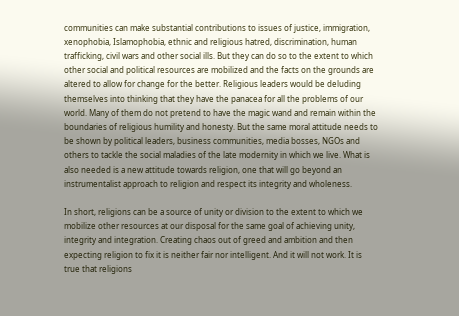communities can make substantial contributions to issues of justice, immigration, xenophobia, Islamophobia, ethnic and religious hatred, discrimination, human trafficking, civil wars and other social ills. But they can do so to the extent to which other social and political resources are mobilized and the facts on the grounds are altered to allow for change for the better. Religious leaders would be deluding themselves into thinking that they have the panacea for all the problems of our world. Many of them do not pretend to have the magic wand and remain within the boundaries of religious humility and honesty. But the same moral attitude needs to be shown by political leaders, business communities, media bosses, NGOs and others to tackle the social maladies of the late modernity in which we live. What is also needed is a new attitude towards religion, one that will go beyond an instrumentalist approach to religion and respect its integrity and wholeness.

In short, religions can be a source of unity or division to the extent to which we mobilize other resources at our disposal for the same goal of achieving unity, integrity and integration. Creating chaos out of greed and ambition and then expecting religion to fix it is neither fair nor intelligent. And it will not work. It is true that religions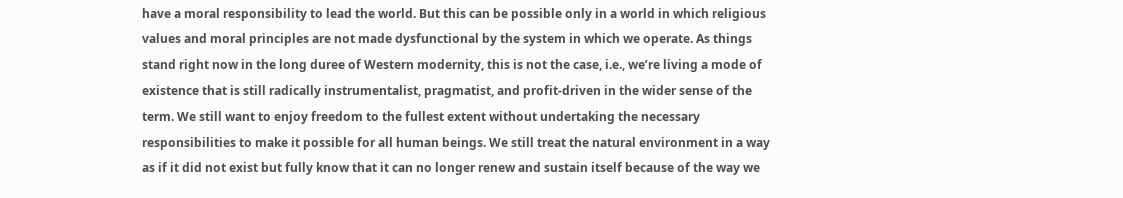have a moral responsibility to lead the world. But this can be possible only in a world in which religious values and moral principles are not made dysfunctional by the system in which we operate. As things stand right now in the long duree of Western modernity, this is not the case, i.e., we’re living a mode of existence that is still radically instrumentalist, pragmatist, and profit-driven in the wider sense of the term. We still want to enjoy freedom to the fullest extent without undertaking the necessary responsibilities to make it possible for all human beings. We still treat the natural environment in a way as if it did not exist but fully know that it can no longer renew and sustain itself because of the way we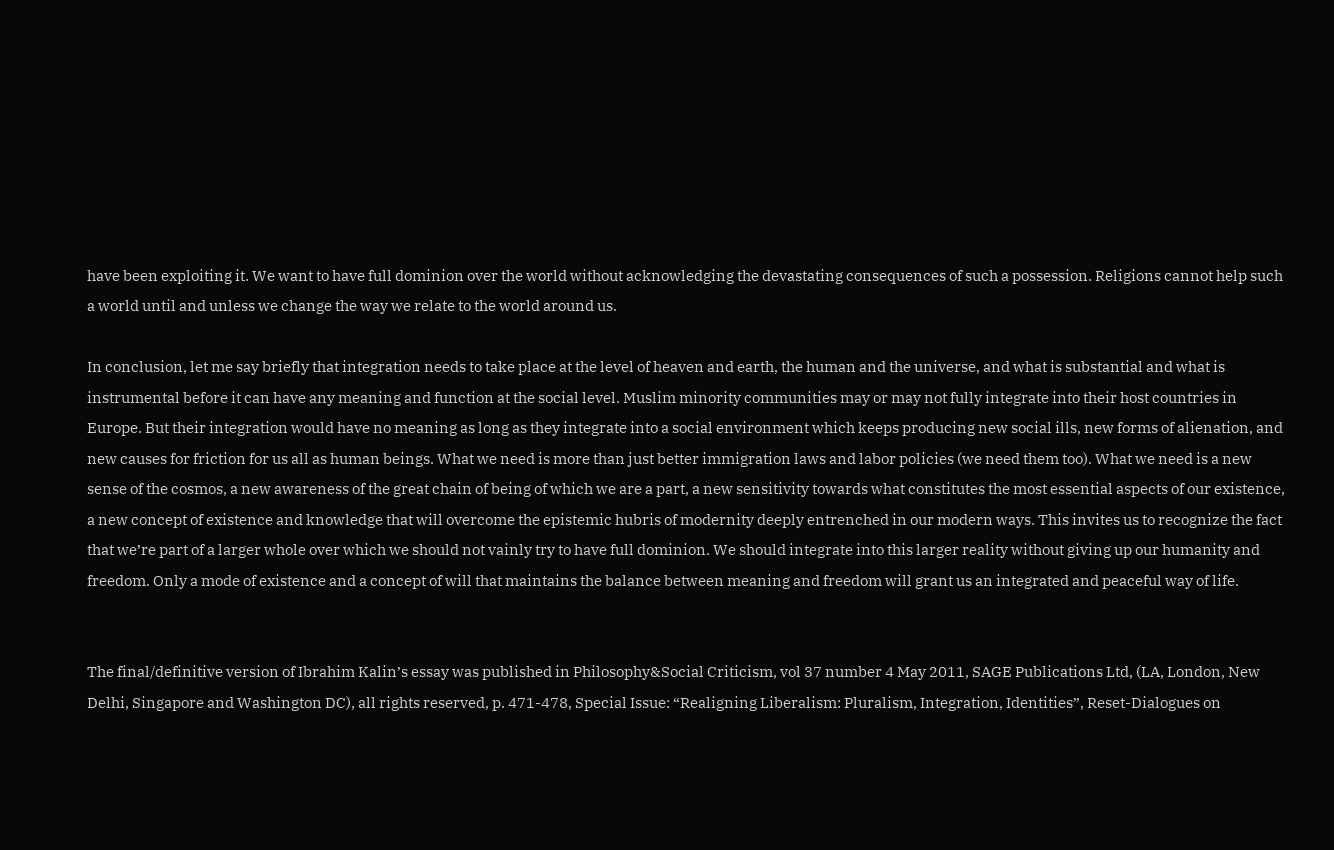have been exploiting it. We want to have full dominion over the world without acknowledging the devastating consequences of such a possession. Religions cannot help such a world until and unless we change the way we relate to the world around us.

In conclusion, let me say briefly that integration needs to take place at the level of heaven and earth, the human and the universe, and what is substantial and what is instrumental before it can have any meaning and function at the social level. Muslim minority communities may or may not fully integrate into their host countries in Europe. But their integration would have no meaning as long as they integrate into a social environment which keeps producing new social ills, new forms of alienation, and new causes for friction for us all as human beings. What we need is more than just better immigration laws and labor policies (we need them too). What we need is a new sense of the cosmos, a new awareness of the great chain of being of which we are a part, a new sensitivity towards what constitutes the most essential aspects of our existence, a new concept of existence and knowledge that will overcome the epistemic hubris of modernity deeply entrenched in our modern ways. This invites us to recognize the fact that we’re part of a larger whole over which we should not vainly try to have full dominion. We should integrate into this larger reality without giving up our humanity and freedom. Only a mode of existence and a concept of will that maintains the balance between meaning and freedom will grant us an integrated and peaceful way of life.


The final/definitive version of Ibrahim Kalin’s essay was published in Philosophy&Social Criticism, vol 37 number 4 May 2011, SAGE Publications Ltd, (LA, London, New Delhi, Singapore and Washington DC), all rights reserved, p. 471-478, Special Issue: “Realigning Liberalism: Pluralism, Integration, Identities”, Reset-Dialogues on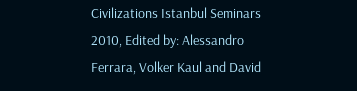Civilizations Istanbul Seminars 2010, Edited by: Alessandro Ferrara, Volker Kaul and David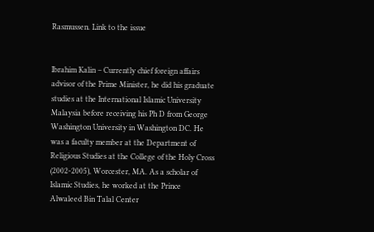Rasmussen. Link to the issue


Ibrahim Kalin – Currently chief foreign affairs advisor of the Prime Minister, he did his graduate studies at the International Islamic University Malaysia before receiving his Ph D from George Washington University in Washington DC. He was a faculty member at the Department of Religious Studies at the College of the Holy Cross (2002-2005), Worcester, MA. As a scholar of Islamic Studies, he worked at the Prince Alwaleed Bin Talal Center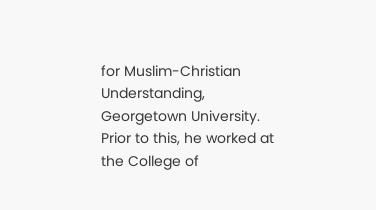for Muslim-Christian Understanding, Georgetown University. Prior to this, he worked at the College of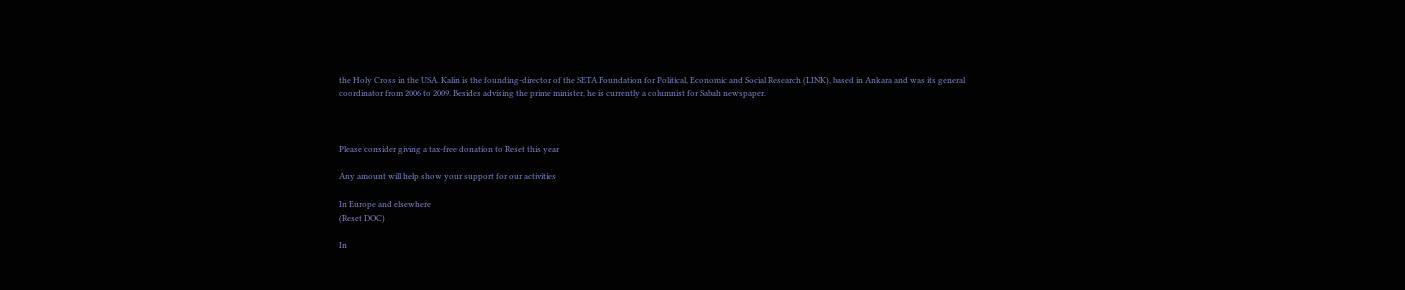the Holy Cross in the USA. Kalin is the founding-director of the SETA Foundation for Political, Economic and Social Research (LINK), based in Ankara and was its general coordinator from 2006 to 2009. Besides advising the prime minister, he is currently a columnist for Sabah newspaper.



Please consider giving a tax-free donation to Reset this year

Any amount will help show your support for our activities

In Europe and elsewhere
(Reset DOC)

In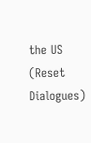the US
(Reset Dialogues)